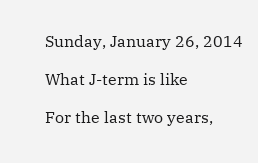Sunday, January 26, 2014

What J-term is like

For the last two years,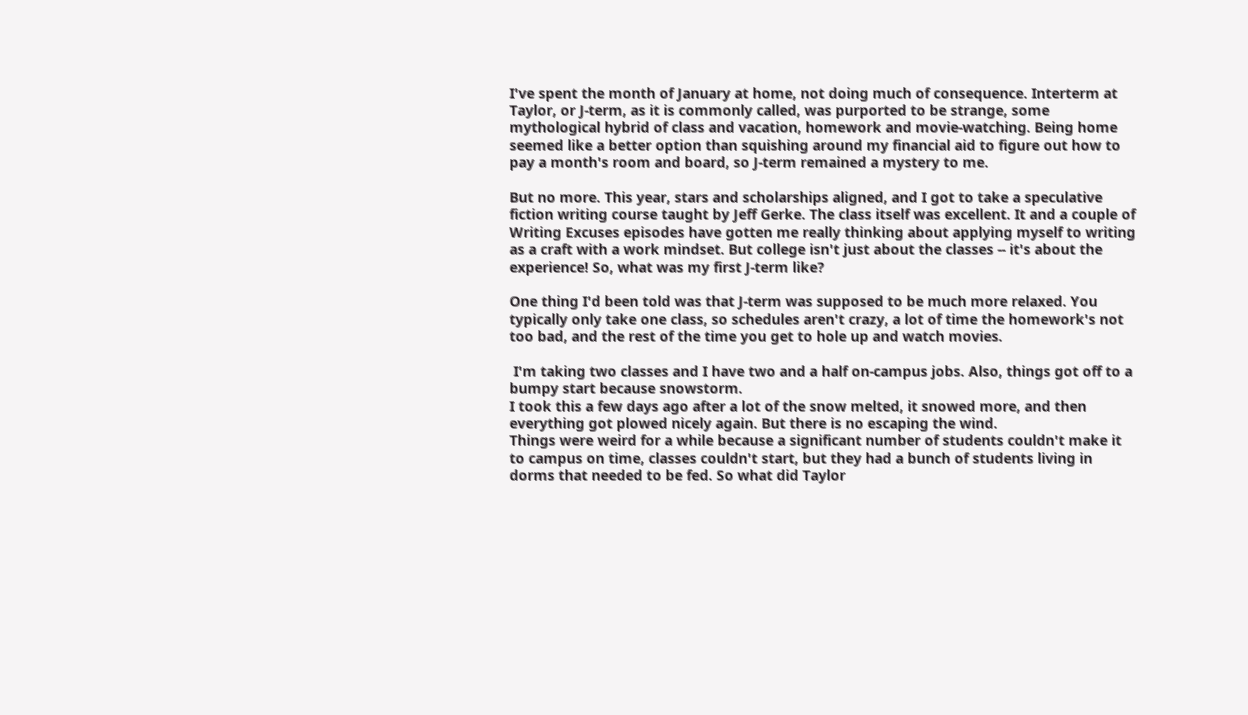I've spent the month of January at home, not doing much of consequence. Interterm at Taylor, or J-term, as it is commonly called, was purported to be strange, some mythological hybrid of class and vacation, homework and movie-watching. Being home seemed like a better option than squishing around my financial aid to figure out how to pay a month's room and board, so J-term remained a mystery to me.

But no more. This year, stars and scholarships aligned, and I got to take a speculative fiction writing course taught by Jeff Gerke. The class itself was excellent. It and a couple of Writing Excuses episodes have gotten me really thinking about applying myself to writing as a craft with a work mindset. But college isn't just about the classes -- it's about the experience! So, what was my first J-term like?

One thing I'd been told was that J-term was supposed to be much more relaxed. You typically only take one class, so schedules aren't crazy, a lot of time the homework's not too bad, and the rest of the time you get to hole up and watch movies.

 I'm taking two classes and I have two and a half on-campus jobs. Also, things got off to a bumpy start because snowstorm.
I took this a few days ago after a lot of the snow melted, it snowed more, and then everything got plowed nicely again. But there is no escaping the wind.
Things were weird for a while because a significant number of students couldn't make it to campus on time, classes couldn't start, but they had a bunch of students living in dorms that needed to be fed. So what did Taylor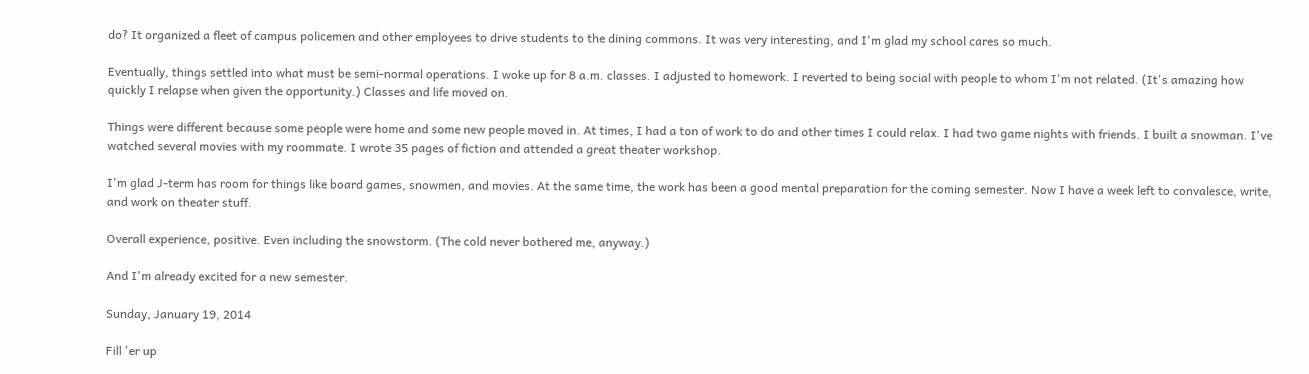do? It organized a fleet of campus policemen and other employees to drive students to the dining commons. It was very interesting, and I'm glad my school cares so much.

Eventually, things settled into what must be semi-normal operations. I woke up for 8 a.m. classes. I adjusted to homework. I reverted to being social with people to whom I'm not related. (It's amazing how quickly I relapse when given the opportunity.) Classes and life moved on.

Things were different because some people were home and some new people moved in. At times, I had a ton of work to do and other times I could relax. I had two game nights with friends. I built a snowman. I've watched several movies with my roommate. I wrote 35 pages of fiction and attended a great theater workshop.

I'm glad J-term has room for things like board games, snowmen, and movies. At the same time, the work has been a good mental preparation for the coming semester. Now I have a week left to convalesce, write, and work on theater stuff.

Overall experience, positive. Even including the snowstorm. (The cold never bothered me, anyway.)

And I'm already excited for a new semester.

Sunday, January 19, 2014

Fill 'er up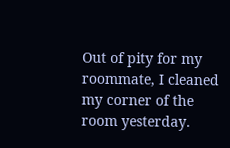Out of pity for my roommate, I cleaned my corner of the room yesterday.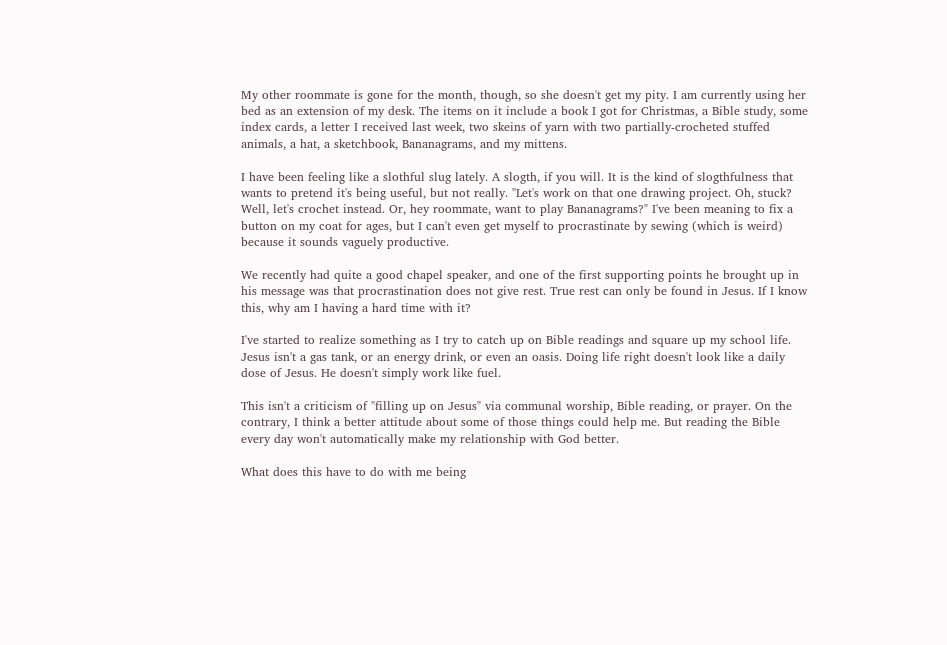My other roommate is gone for the month, though, so she doesn't get my pity. I am currently using her bed as an extension of my desk. The items on it include a book I got for Christmas, a Bible study, some index cards, a letter I received last week, two skeins of yarn with two partially-crocheted stuffed animals, a hat, a sketchbook, Bananagrams, and my mittens.

I have been feeling like a slothful slug lately. A slogth, if you will. It is the kind of slogthfulness that wants to pretend it's being useful, but not really. "Let's work on that one drawing project. Oh, stuck? Well, let's crochet instead. Or, hey roommate, want to play Bananagrams?" I've been meaning to fix a button on my coat for ages, but I can't even get myself to procrastinate by sewing (which is weird) because it sounds vaguely productive.

We recently had quite a good chapel speaker, and one of the first supporting points he brought up in his message was that procrastination does not give rest. True rest can only be found in Jesus. If I know this, why am I having a hard time with it?

I've started to realize something as I try to catch up on Bible readings and square up my school life. Jesus isn't a gas tank, or an energy drink, or even an oasis. Doing life right doesn't look like a daily dose of Jesus. He doesn't simply work like fuel.

This isn't a criticism of "filling up on Jesus" via communal worship, Bible reading, or prayer. On the contrary, I think a better attitude about some of those things could help me. But reading the Bible every day won't automatically make my relationship with God better.

What does this have to do with me being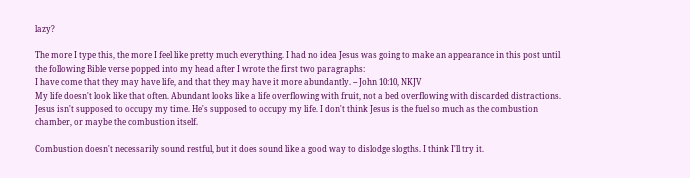lazy?

The more I type this, the more I feel like pretty much everything. I had no idea Jesus was going to make an appearance in this post until the following Bible verse popped into my head after I wrote the first two paragraphs:
I have come that they may have life, and that they may have it more abundantly. -- John 10:10, NKJV
My life doesn't look like that often. Abundant looks like a life overflowing with fruit, not a bed overflowing with discarded distractions. Jesus isn't supposed to occupy my time. He's supposed to occupy my life. I don't think Jesus is the fuel so much as the combustion chamber, or maybe the combustion itself.

Combustion doesn't necessarily sound restful, but it does sound like a good way to dislodge slogths. I think I'll try it.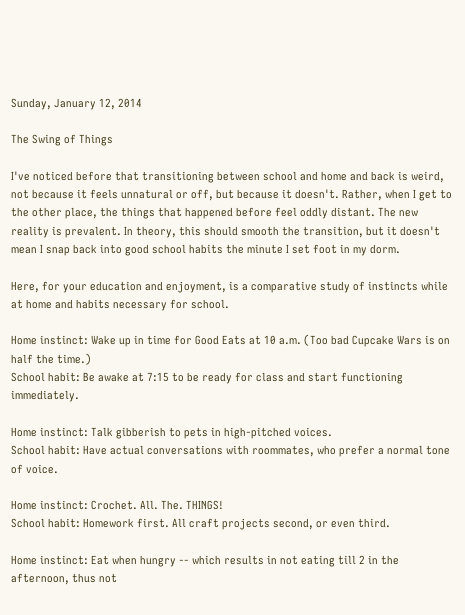Sunday, January 12, 2014

The Swing of Things

I've noticed before that transitioning between school and home and back is weird, not because it feels unnatural or off, but because it doesn't. Rather, when I get to the other place, the things that happened before feel oddly distant. The new reality is prevalent. In theory, this should smooth the transition, but it doesn't mean I snap back into good school habits the minute I set foot in my dorm.

Here, for your education and enjoyment, is a comparative study of instincts while at home and habits necessary for school.

Home instinct: Wake up in time for Good Eats at 10 a.m. (Too bad Cupcake Wars is on half the time.)
School habit: Be awake at 7:15 to be ready for class and start functioning immediately.

Home instinct: Talk gibberish to pets in high-pitched voices.
School habit: Have actual conversations with roommates, who prefer a normal tone of voice.

Home instinct: Crochet. All. The. THINGS!
School habit: Homework first. All craft projects second, or even third.

Home instinct: Eat when hungry -- which results in not eating till 2 in the afternoon, thus not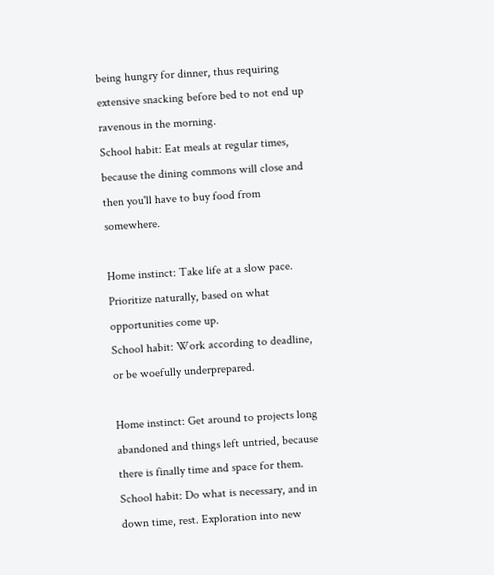being hungry for dinner, thus requiring extensive snacking before bed to not end up ravenous in the morning.
School habit: Eat meals at regular times, because the dining commons will close and then you'll have to buy food from somewhere.

Home instinct: Take life at a slow pace. Prioritize naturally, based on what opportunities come up.
School habit: Work according to deadline, or be woefully underprepared.

Home instinct: Get around to projects long abandoned and things left untried, because there is finally time and space for them.
School habit: Do what is necessary, and in down time, rest. Exploration into new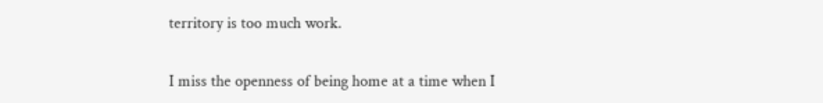territory is too much work.

I miss the openness of being home at a time when I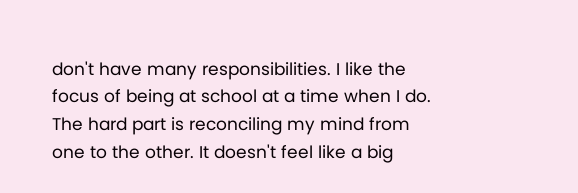don't have many responsibilities. I like the focus of being at school at a time when I do. The hard part is reconciling my mind from one to the other. It doesn't feel like a big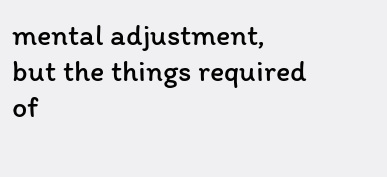mental adjustment, but the things required of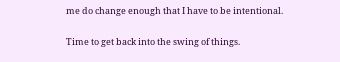me do change enough that I have to be intentional.

Time to get back into the swing of things.